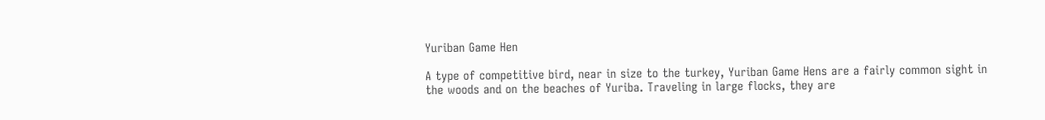Yuriban Game Hen

A type of competitive bird, near in size to the turkey, Yuriban Game Hens are a fairly common sight in the woods and on the beaches of Yuriba. Traveling in large flocks, they are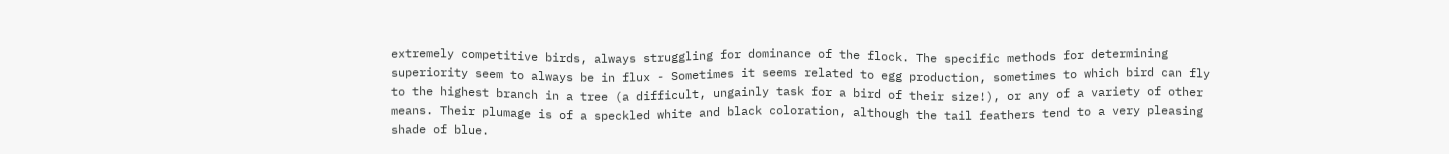extremely competitive birds, always struggling for dominance of the flock. The specific methods for determining superiority seem to always be in flux - Sometimes it seems related to egg production, sometimes to which bird can fly to the highest branch in a tree (a difficult, ungainly task for a bird of their size!), or any of a variety of other means. Their plumage is of a speckled white and black coloration, although the tail feathers tend to a very pleasing shade of blue.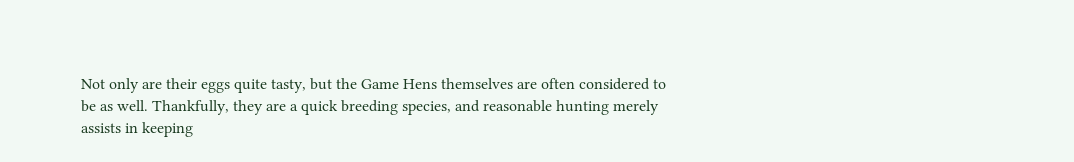Not only are their eggs quite tasty, but the Game Hens themselves are often considered to be as well. Thankfully, they are a quick breeding species, and reasonable hunting merely assists in keeping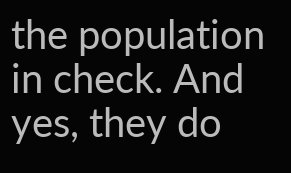the population in check. And yes, they do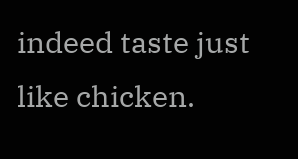indeed taste just like chicken.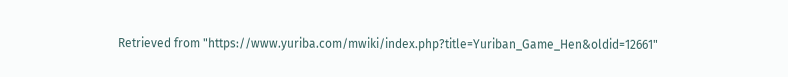Retrieved from "https://www.yuriba.com/mwiki/index.php?title=Yuriban_Game_Hen&oldid=12661"